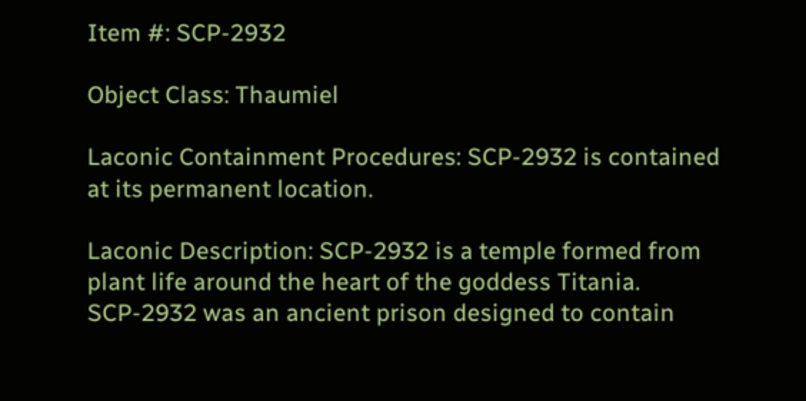Item #: SCP-2932

Object Class: Thaumiel

Laconic Containment Procedures: SCP-2932 is contained at its permanent location.

Laconic Description: SCP-2932 is a temple formed from plant life around the heart of the goddess Titania. SCP-2932 was an ancient prison designed to contain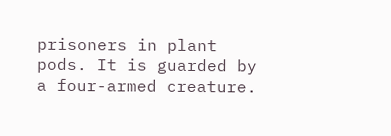prisoners in plant pods. It is guarded by a four-armed creature.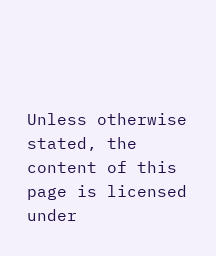Unless otherwise stated, the content of this page is licensed under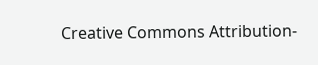Creative Commons Attribution-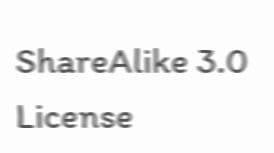ShareAlike 3.0 License